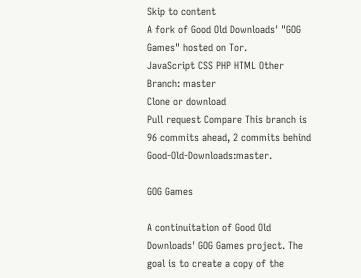Skip to content
A fork of Good Old Downloads' "GOG Games" hosted on Tor.
JavaScript CSS PHP HTML Other
Branch: master
Clone or download
Pull request Compare This branch is 96 commits ahead, 2 commits behind Good-Old-Downloads:master.

GOG Games

A continuitation of Good Old Downloads' GOG Games project. The goal is to create a copy of the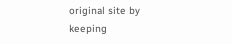original site by keeping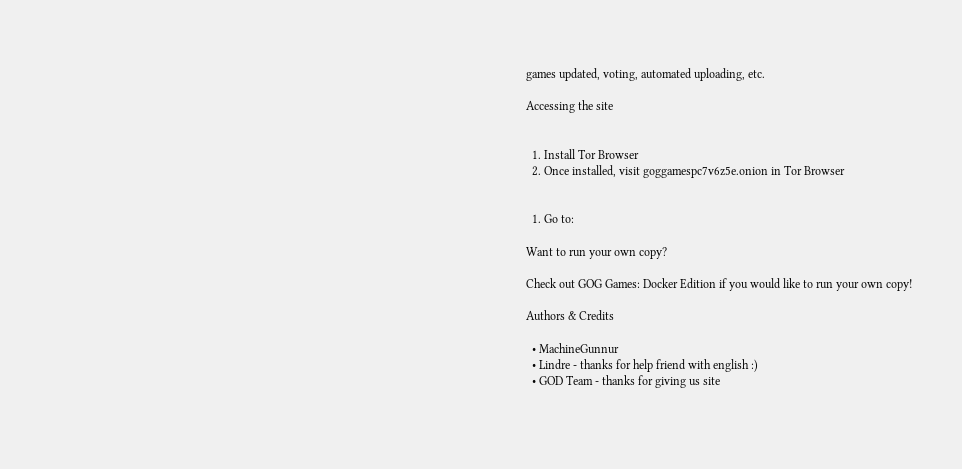games updated, voting, automated uploading, etc.

Accessing the site


  1. Install Tor Browser
  2. Once installed, visit goggamespc7v6z5e.onion in Tor Browser


  1. Go to:

Want to run your own copy?

Check out GOG Games: Docker Edition if you would like to run your own copy!

Authors & Credits

  • MachineGunnur
  • Lindre - thanks for help friend with english :)
  • GOD Team - thanks for giving us site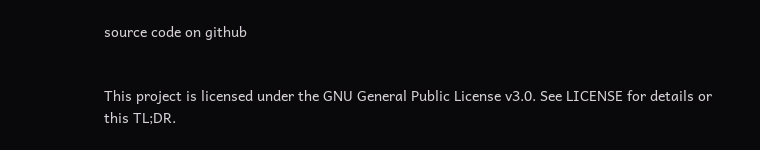source code on github


This project is licensed under the GNU General Public License v3.0. See LICENSE for details or this TL;DR.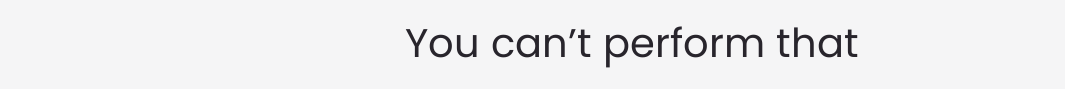You can’t perform that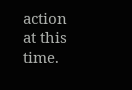action at this time.